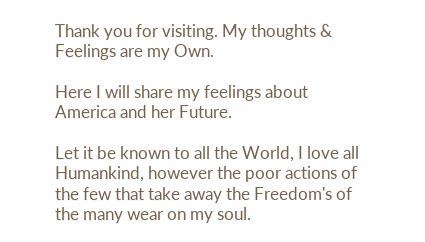Thank you for visiting. My thoughts & Feelings are my Own.

Here I will share my feelings about America and her Future.

Let it be known to all the World, I love all Humankind, however the poor actions of the few that take away the Freedom's of the many wear on my soul.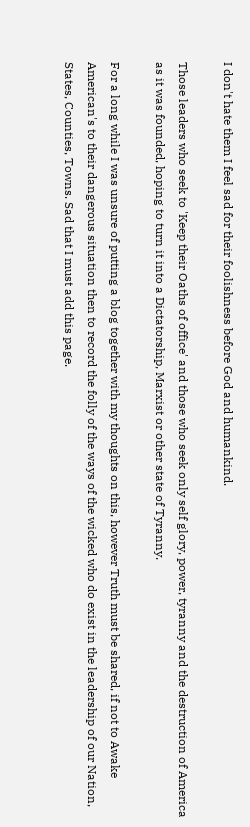I don't hate them I feel sad for their foolishness before God and humankind.

Those leaders who seek to 'Keep their Oaths of office' and those who seek only self glory, power, tyranny and the destruction of America as it was founded, hoping to turn it into a Dictatorship, Marxist or other state of Tyranny.

For a long while I was unsure of putting a blog together with my thoughts on this, however Truth must be shared, if not to Awake American's to their dangerous situation then to record the folly of the ways of the wicked who do exist in the leadership of our Nation, States, Counties, Towns. Sad that I must add this page.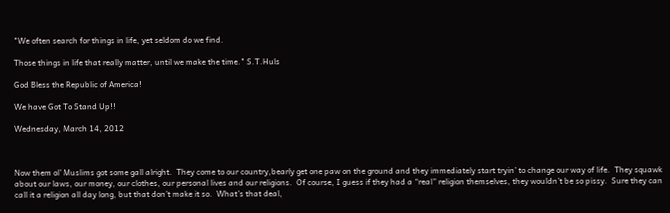"We often search for things in life, yet seldom do we find.

Those things in life that really matter, until we make the time." S.T.Huls

God Bless the Republic of America!

We have Got To Stand Up!!

Wednesday, March 14, 2012



Now them ol’ Muslims got some gall alright.  They come to our country,bearly get one paw on the ground and they immediately start tryin’ to change our way of life.  They squawk about our laws, our money, our clothes, our personal lives and our religions.  Of course, I guess if they had a “real” religion themselves, they wouldn’t be so pissy.  Sure they can call it a religion all day long, but that don’t make it so.  What’s that deal,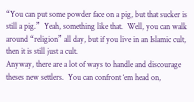“You can put some powder face on a pig, but that sucker is still a pig.”  Yeah, something like that.  Well, you can walk around “religion” all day, but if you live in an Islamic cult, then it is still just a cult.
Anyway, there are a lot of ways to handle and discourage theses new settlers.  You can confront ‘em head on,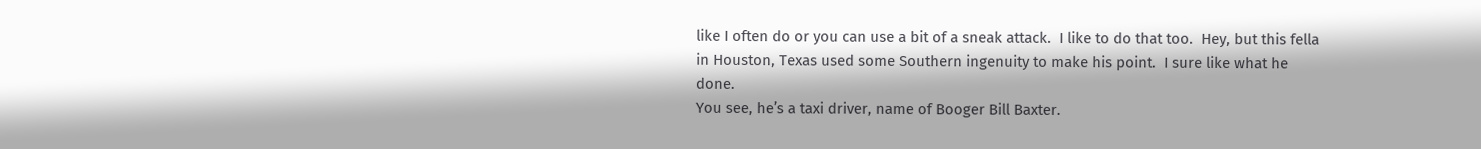like I often do or you can use a bit of a sneak attack.  I like to do that too.  Hey, but this fella in Houston, Texas used some Southern ingenuity to make his point.  I sure like what he done.
You see, he’s a taxi driver, name of Booger Bill Baxter.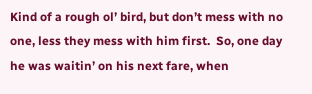Kind of a rough ol’ bird, but don’t mess with no one, less they mess with him first.  So, one day he was waitin’ on his next fare, when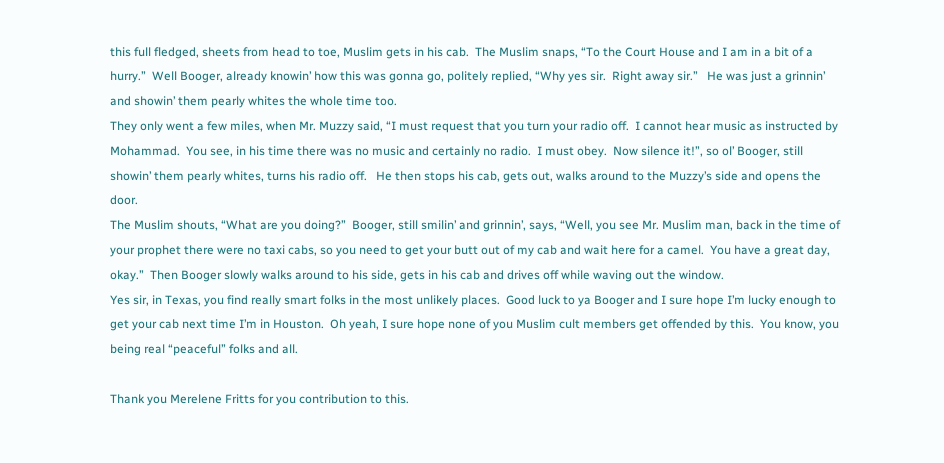this full fledged, sheets from head to toe, Muslim gets in his cab.  The Muslim snaps, “To the Court House and I am in a bit of a hurry.”  Well Booger, already knowin’ how this was gonna go, politely replied, “Why yes sir.  Right away sir.”   He was just a grinnin’ and showin’ them pearly whites the whole time too.
They only went a few miles, when Mr. Muzzy said, “I must request that you turn your radio off.  I cannot hear music as instructed by Mohammad.  You see, in his time there was no music and certainly no radio.  I must obey.  Now silence it!”, so ol’ Booger, still showin’ them pearly whites, turns his radio off.   He then stops his cab, gets out, walks around to the Muzzy’s side and opens the door.
The Muslim shouts, “What are you doing?”  Booger, still smilin’ and grinnin’, says, “Well, you see Mr. Muslim man, back in the time of your prophet there were no taxi cabs, so you need to get your butt out of my cab and wait here for a camel.  You have a great day, okay.”  Then Booger slowly walks around to his side, gets in his cab and drives off while waving out the window.
Yes sir, in Texas, you find really smart folks in the most unlikely places.  Good luck to ya Booger and I sure hope I’m lucky enough to get your cab next time I’m in Houston.  Oh yeah, I sure hope none of you Muslim cult members get offended by this.  You know, you being real “peaceful” folks and all.

Thank you Merelene Fritts for you contribution to this.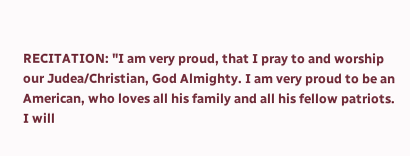RECITATION: "I am very proud, that I pray to and worship our Judea/Christian, God Almighty. I am very proud to be an American, who loves all his family and all his fellow patriots. I will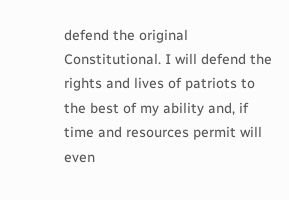defend the original Constitutional. I will defend the rights and lives of patriots to the best of my ability and, if time and resources permit will even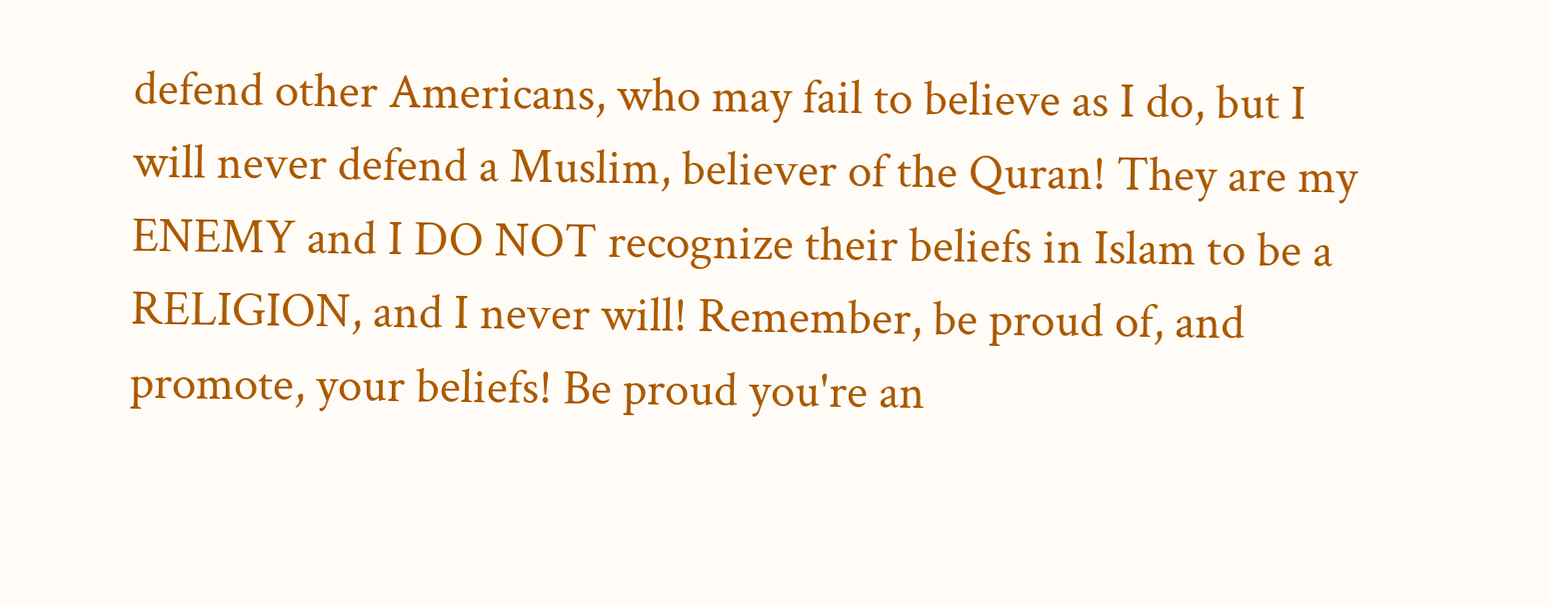defend other Americans, who may fail to believe as I do, but I will never defend a Muslim, believer of the Quran! They are my ENEMY and I DO NOT recognize their beliefs in Islam to be a RELIGION, and I never will! Remember, be proud of, and promote, your beliefs! Be proud you're an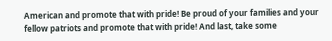American and promote that with pride! Be proud of your families and your fellow patriots and promote that with pride! And last, take some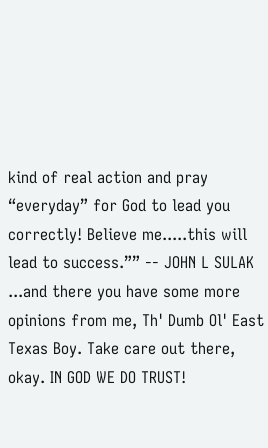kind of real action and pray “everyday” for God to lead you correctly! Believe me.....this will lead to success.”” -- JOHN L SULAK ...and there you have some more opinions from me, Th' Dumb Ol' East Texas Boy. Take care out there, okay. IN GOD WE DO TRUST!